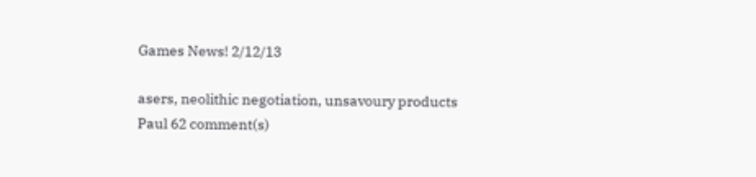Games News! 2/12/13

asers, neolithic negotiation, unsavoury products
Paul 62 comment(s)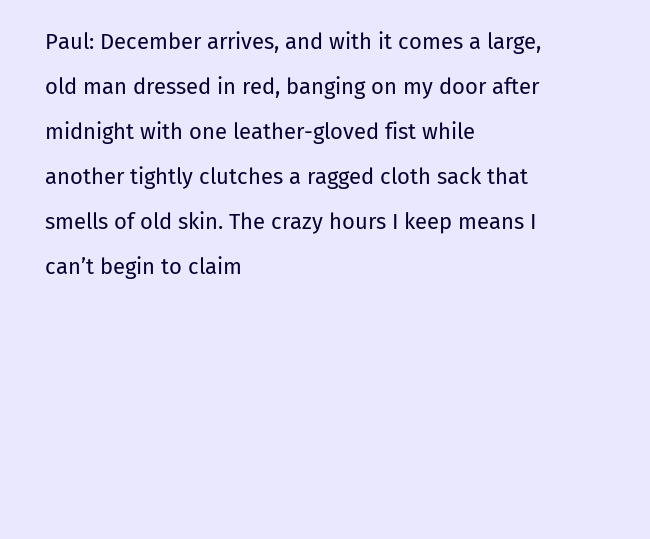Paul: December arrives, and with it comes a large, old man dressed in red, banging on my door after midnight with one leather-gloved fist while another tightly clutches a ragged cloth sack that smells of old skin. The crazy hours I keep means I can’t begin to claim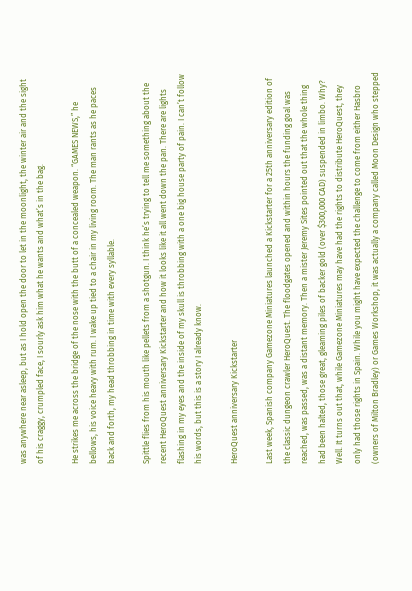was anywhere near asleep, but as I hold open the door to let in the moonlight, the winter air and the sight of his craggy, crumpled face, I sourly ask him what he wants and what’s in the bag.

He strikes me across the bridge of the nose with the butt of a concealed weapon. “GAMES NEWS,” he bellows, his voice heavy with rum. I wake up tied to a chair in my living room. The man rants as he paces back and forth, my head throbbing in time with every syllable.

Spittle flies from his mouth like pellets from a shotgun. I think he’s trying to tell me something about the recent HeroQuest anniversary Kickstarter and how it looks like it all went down the pan. There are lights flashing in my eyes and the inside of my skull is throbbing with a one big house party of pain. I can’t follow his words, but this is a story I already know.

HeroQuest anniversary Kickstarter

Last week, Spanish company Gamezone Miniatures launched a Kickstarter for a 25th anniversary edition of the classic dungeon crawler HeroQuest. The floodgates opened and within hours the funding goal was reached, was passed, was a distant memory. Then a mister Jeremy Sites pointed out that the whole thing had been halted, those great, gleaming piles of backer gold (over $300,000 CAD) suspended in limbo. Why? Well. It turns out that, while Gamezone Miniatures may have had the rights to distribute HeroQuest, they only had those rights in Spain. While you might have expected the challenge to come from either Hasbro (owners of Milton Bradley) or Games Workshop, it was actually a company called Moon Design who stepped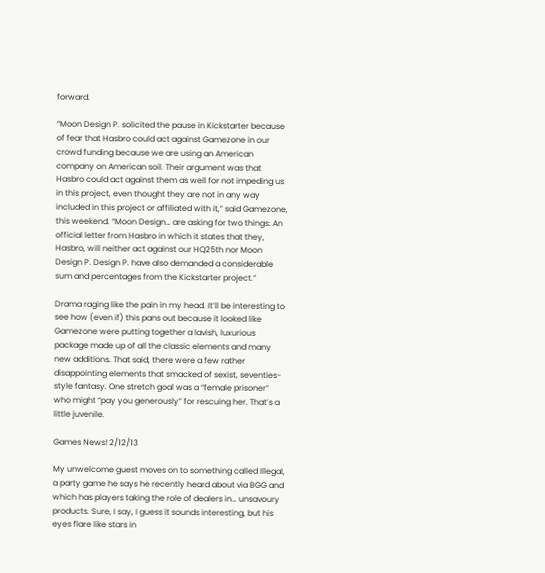forward.

“Moon Design P. solicited the pause in Kickstarter because of fear that Hasbro could act against Gamezone in our crowd funding because we are using an American company on American soil. Their argument was that Hasbro could act against them as well for not impeding us in this project, even thought they are not in any way included in this project or affiliated with it,” said Gamezone, this weekend. “Moon Design… are asking for two things: An official letter from Hasbro in which it states that they, Hasbro, will neither act against our HQ25th nor Moon Design P. Design P. have also demanded a considerable sum and percentages from the Kickstarter project.”

Drama raging like the pain in my head. It’ll be interesting to see how (even if) this pans out because it looked like Gamezone were putting together a lavish, luxurious package made up of all the classic elements and many new additions. That said, there were a few rather disappointing elements that smacked of sexist, seventies-style fantasy. One stretch goal was a “female prisoner” who might “pay you generously” for rescuing her. That’s a little juvenile.

Games News! 2/12/13

My unwelcome guest moves on to something called Illegal, a party game he says he recently heard about via BGG and which has players taking the role of dealers in… unsavoury products. Sure, I say, I guess it sounds interesting, but his eyes flare like stars in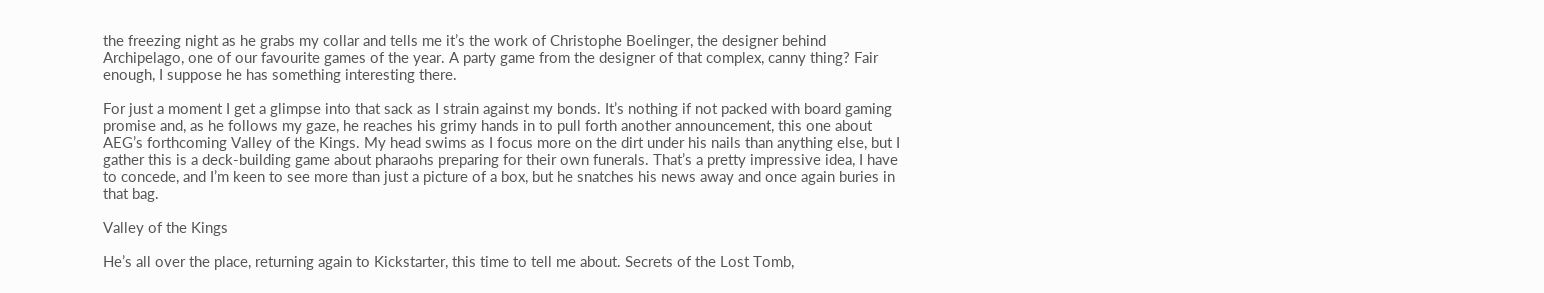the freezing night as he grabs my collar and tells me it’s the work of Christophe Boelinger, the designer behind Archipelago, one of our favourite games of the year. A party game from the designer of that complex, canny thing? Fair enough, I suppose he has something interesting there.

For just a moment I get a glimpse into that sack as I strain against my bonds. It’s nothing if not packed with board gaming promise and, as he follows my gaze, he reaches his grimy hands in to pull forth another announcement, this one about AEG’s forthcoming Valley of the Kings. My head swims as I focus more on the dirt under his nails than anything else, but I gather this is a deck-building game about pharaohs preparing for their own funerals. That’s a pretty impressive idea, I have to concede, and I’m keen to see more than just a picture of a box, but he snatches his news away and once again buries in that bag.

Valley of the Kings

He’s all over the place, returning again to Kickstarter, this time to tell me about. Secrets of the Lost Tomb,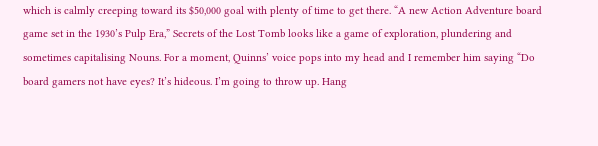which is calmly creeping toward its $50,000 goal with plenty of time to get there. “A new Action Adventure board game set in the 1930’s Pulp Era,” Secrets of the Lost Tomb looks like a game of exploration, plundering and sometimes capitalising Nouns. For a moment, Quinns’ voice pops into my head and I remember him saying “Do board gamers not have eyes? It’s hideous. I’m going to throw up. Hang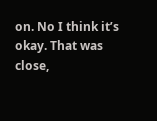on. No I think it’s okay. That was close,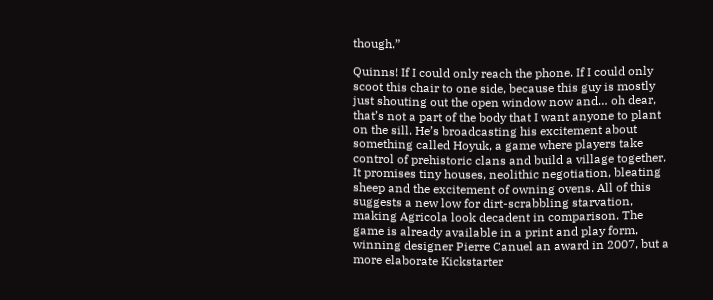though.”

Quinns! If I could only reach the phone. If I could only scoot this chair to one side, because this guy is mostly just shouting out the open window now and… oh dear, that’s not a part of the body that I want anyone to plant on the sill. He’s broadcasting his excitement about something called Hoyuk, a game where players take control of prehistoric clans and build a village together. It promises tiny houses, neolithic negotiation, bleating sheep and the excitement of owning ovens. All of this suggests a new low for dirt-scrabbling starvation, making Agricola look decadent in comparison. The game is already available in a print and play form, winning designer Pierre Canuel an award in 2007, but a more elaborate Kickstarter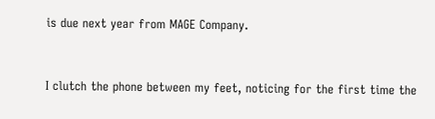is due next year from MAGE Company.


I clutch the phone between my feet, noticing for the first time the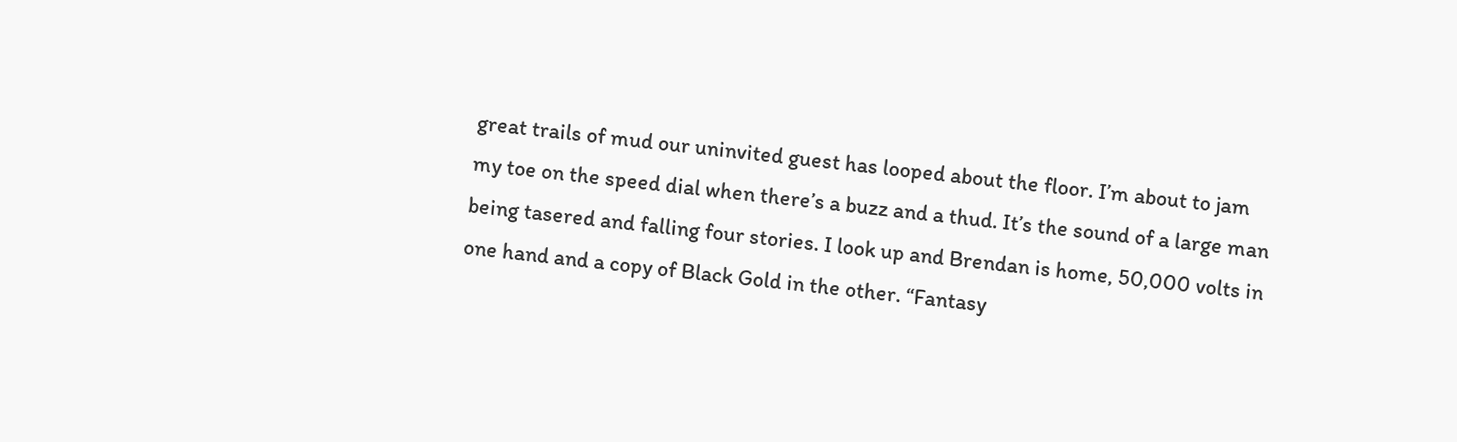great trails of mud our uninvited guest has looped about the floor. I’m about to jam my toe on the speed dial when there’s a buzz and a thud. It’s the sound of a large man being tasered and falling four stories. I look up and Brendan is home, 50,000 volts in one hand and a copy of Black Gold in the other. “Fantasy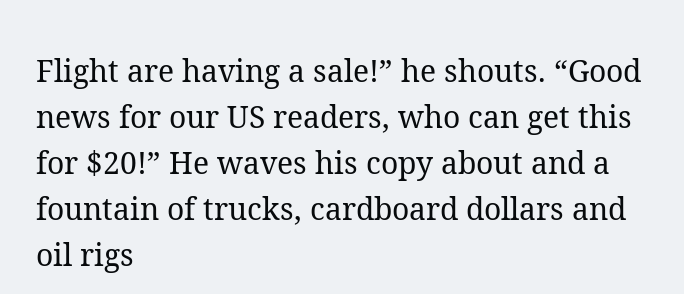Flight are having a sale!” he shouts. “Good news for our US readers, who can get this for $20!” He waves his copy about and a fountain of trucks, cardboard dollars and oil rigs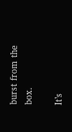burst from the box.

It’s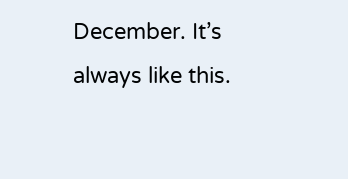December. It’s always like this.